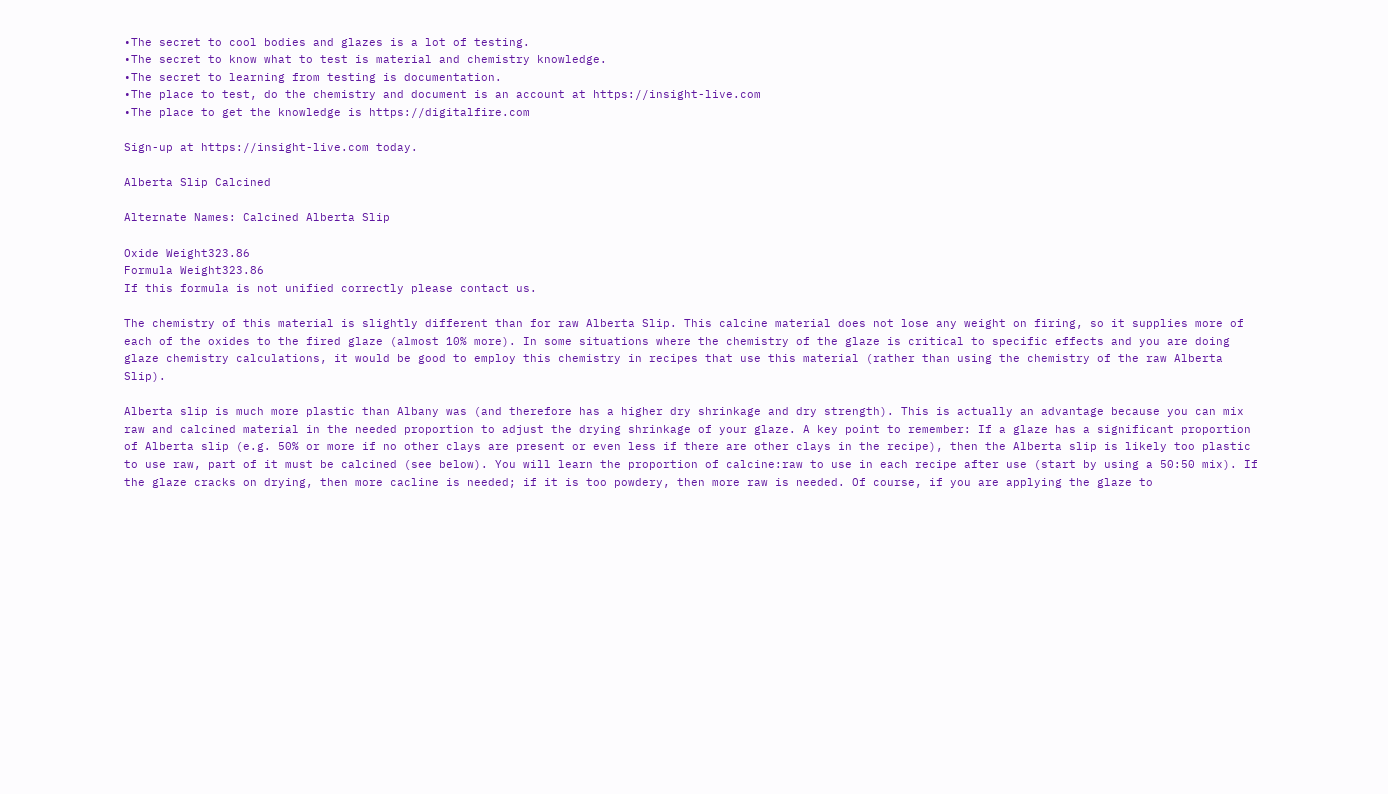•The secret to cool bodies and glazes is a lot of testing.
•The secret to know what to test is material and chemistry knowledge.
•The secret to learning from testing is documentation.
•The place to test, do the chemistry and document is an account at https://insight-live.com
•The place to get the knowledge is https://digitalfire.com

Sign-up at https://insight-live.com today.

Alberta Slip Calcined

Alternate Names: Calcined Alberta Slip

Oxide Weight323.86
Formula Weight323.86
If this formula is not unified correctly please contact us.

The chemistry of this material is slightly different than for raw Alberta Slip. This calcine material does not lose any weight on firing, so it supplies more of each of the oxides to the fired glaze (almost 10% more). In some situations where the chemistry of the glaze is critical to specific effects and you are doing glaze chemistry calculations, it would be good to employ this chemistry in recipes that use this material (rather than using the chemistry of the raw Alberta Slip).

Alberta slip is much more plastic than Albany was (and therefore has a higher dry shrinkage and dry strength). This is actually an advantage because you can mix raw and calcined material in the needed proportion to adjust the drying shrinkage of your glaze. A key point to remember: If a glaze has a significant proportion of Alberta slip (e.g. 50% or more if no other clays are present or even less if there are other clays in the recipe), then the Alberta slip is likely too plastic to use raw, part of it must be calcined (see below). You will learn the proportion of calcine:raw to use in each recipe after use (start by using a 50:50 mix). If the glaze cracks on drying, then more cacline is needed; if it is too powdery, then more raw is needed. Of course, if you are applying the glaze to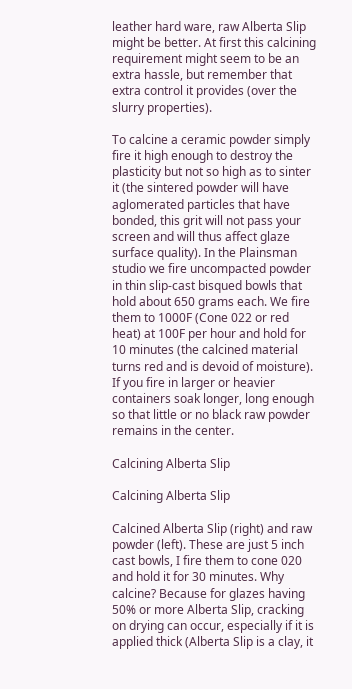leather hard ware, raw Alberta Slip might be better. At first this calcining requirement might seem to be an extra hassle, but remember that extra control it provides (over the slurry properties).

To calcine a ceramic powder simply fire it high enough to destroy the plasticity but not so high as to sinter it (the sintered powder will have aglomerated particles that have bonded, this grit will not pass your screen and will thus affect glaze surface quality). In the Plainsman studio we fire uncompacted powder in thin slip-cast bisqued bowls that hold about 650 grams each. We fire them to 1000F (Cone 022 or red heat) at 100F per hour and hold for 10 minutes (the calcined material turns red and is devoid of moisture). If you fire in larger or heavier containers soak longer, long enough so that little or no black raw powder remains in the center.

Calcining Alberta Slip

Calcining Alberta Slip

Calcined Alberta Slip (right) and raw powder (left). These are just 5 inch cast bowls, I fire them to cone 020 and hold it for 30 minutes. Why calcine? Because for glazes having 50% or more Alberta Slip, cracking on drying can occur, especially if it is applied thick (Alberta Slip is a clay, it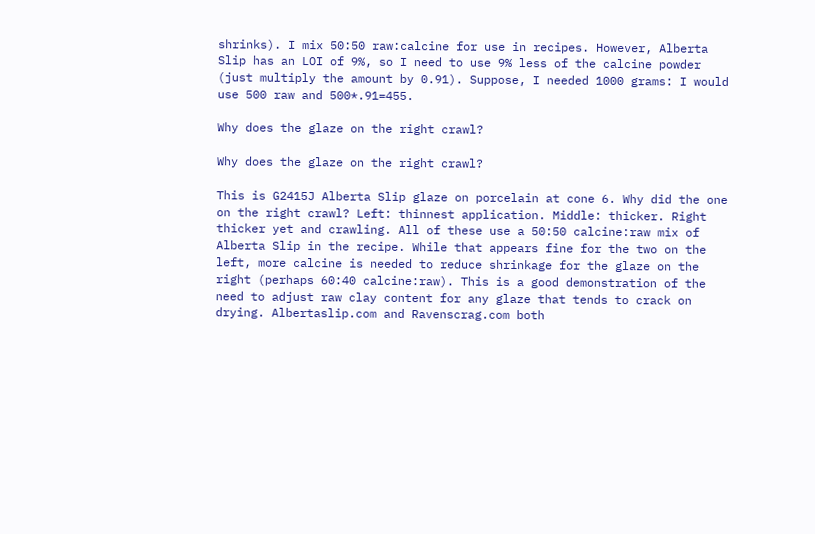shrinks). I mix 50:50 raw:calcine for use in recipes. However, Alberta Slip has an LOI of 9%, so I need to use 9% less of the calcine powder (just multiply the amount by 0.91). Suppose, I needed 1000 grams: I would use 500 raw and 500*.91=455.

Why does the glaze on the right crawl?

Why does the glaze on the right crawl?

This is G2415J Alberta Slip glaze on porcelain at cone 6. Why did the one on the right crawl? Left: thinnest application. Middle: thicker. Right thicker yet and crawling. All of these use a 50:50 calcine:raw mix of Alberta Slip in the recipe. While that appears fine for the two on the left, more calcine is needed to reduce shrinkage for the glaze on the right (perhaps 60:40 calcine:raw). This is a good demonstration of the need to adjust raw clay content for any glaze that tends to crack on drying. Albertaslip.com and Ravenscrag.com both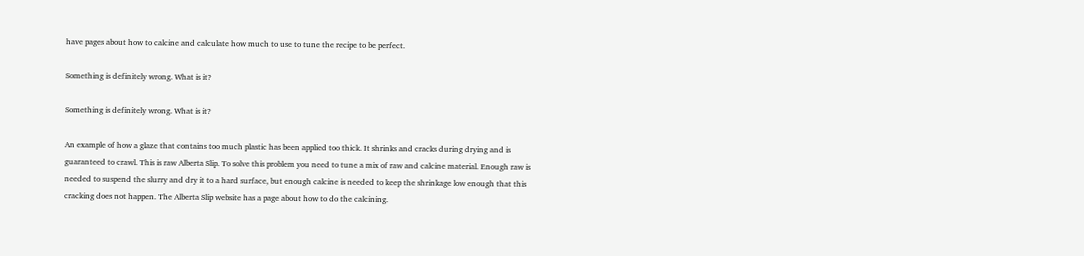have pages about how to calcine and calculate how much to use to tune the recipe to be perfect.

Something is definitely wrong. What is it?

Something is definitely wrong. What is it?

An example of how a glaze that contains too much plastic has been applied too thick. It shrinks and cracks during drying and is guaranteed to crawl. This is raw Alberta Slip. To solve this problem you need to tune a mix of raw and calcine material. Enough raw is needed to suspend the slurry and dry it to a hard surface, but enough calcine is needed to keep the shrinkage low enough that this cracking does not happen. The Alberta Slip website has a page about how to do the calcining.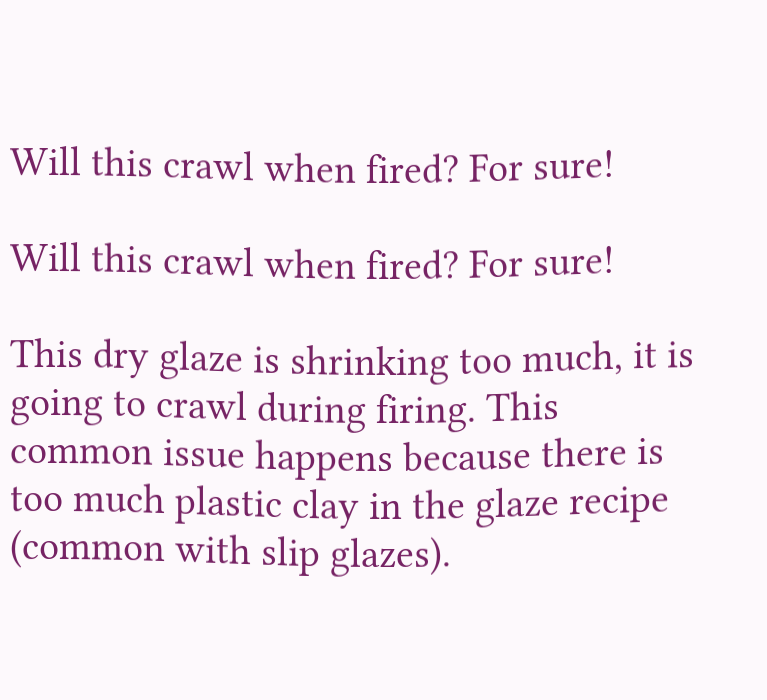Will this crawl when fired? For sure!

Will this crawl when fired? For sure!

This dry glaze is shrinking too much, it is going to crawl during firing. This common issue happens because there is too much plastic clay in the glaze recipe (common with slip glazes).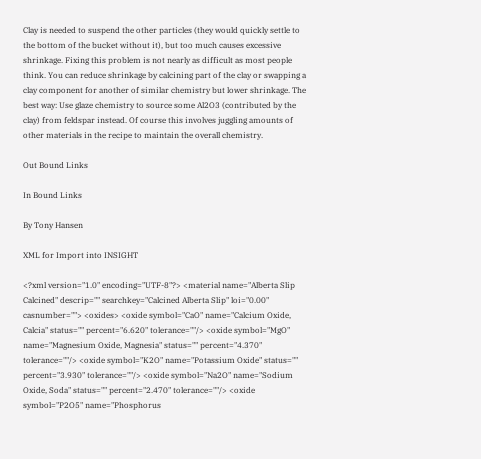Clay is needed to suspend the other particles (they would quickly settle to the bottom of the bucket without it), but too much causes excessive shrinkage. Fixing this problem is not nearly as difficult as most people think. You can reduce shrinkage by calcining part of the clay or swapping a clay component for another of similar chemistry but lower shrinkage. The best way: Use glaze chemistry to source some Al2O3 (contributed by the clay) from feldspar instead. Of course this involves juggling amounts of other materials in the recipe to maintain the overall chemistry.

Out Bound Links

In Bound Links

By Tony Hansen

XML for Import into INSIGHT

<?xml version="1.0" encoding="UTF-8"?> <material name="Alberta Slip Calcined" descrip="" searchkey="Calcined Alberta Slip" loi="0.00" casnumber=""> <oxides> <oxide symbol="CaO" name="Calcium Oxide, Calcia" status="" percent="6.620" tolerance=""/> <oxide symbol="MgO" name="Magnesium Oxide, Magnesia" status="" percent="4.370" tolerance=""/> <oxide symbol="K2O" name="Potassium Oxide" status="" percent="3.930" tolerance=""/> <oxide symbol="Na2O" name="Sodium Oxide, Soda" status="" percent="2.470" tolerance=""/> <oxide symbol="P2O5" name="Phosphorus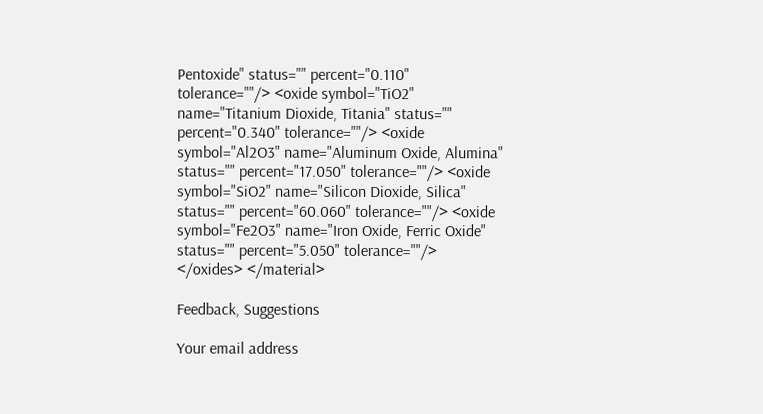Pentoxide" status="" percent="0.110" tolerance=""/> <oxide symbol="TiO2" name="Titanium Dioxide, Titania" status="" percent="0.340" tolerance=""/> <oxide symbol="Al2O3" name="Aluminum Oxide, Alumina" status="" percent="17.050" tolerance=""/> <oxide symbol="SiO2" name="Silicon Dioxide, Silica" status="" percent="60.060" tolerance=""/> <oxide symbol="Fe2O3" name="Iron Oxide, Ferric Oxide" status="" percent="5.050" tolerance=""/> </oxides> </material>

Feedback, Suggestions

Your email address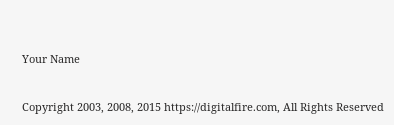Your Name


Copyright 2003, 2008, 2015 https://digitalfire.com, All Rights Reserved